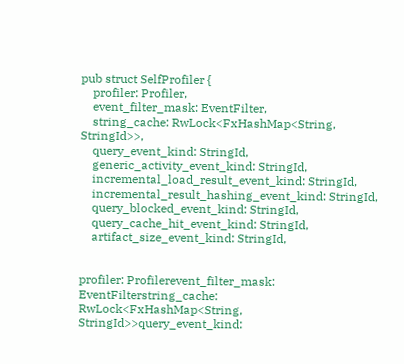pub struct SelfProfiler {
    profiler: Profiler,
    event_filter_mask: EventFilter,
    string_cache: RwLock<FxHashMap<String, StringId>>,
    query_event_kind: StringId,
    generic_activity_event_kind: StringId,
    incremental_load_result_event_kind: StringId,
    incremental_result_hashing_event_kind: StringId,
    query_blocked_event_kind: StringId,
    query_cache_hit_event_kind: StringId,
    artifact_size_event_kind: StringId,


profiler: Profilerevent_filter_mask: EventFilterstring_cache: RwLock<FxHashMap<String, StringId>>query_event_kind: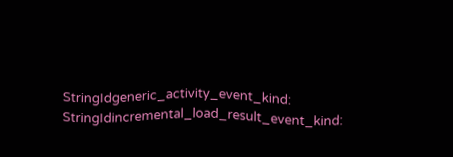StringIdgeneric_activity_event_kind: StringIdincremental_load_result_event_kind: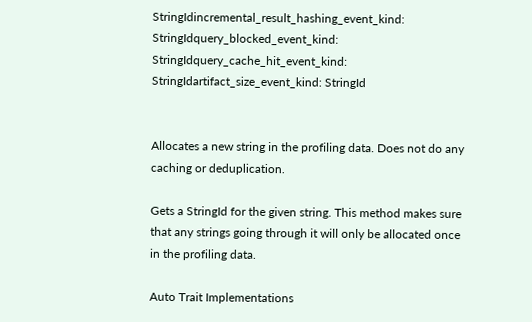StringIdincremental_result_hashing_event_kind: StringIdquery_blocked_event_kind: StringIdquery_cache_hit_event_kind: StringIdartifact_size_event_kind: StringId


Allocates a new string in the profiling data. Does not do any caching or deduplication.

Gets a StringId for the given string. This method makes sure that any strings going through it will only be allocated once in the profiling data.

Auto Trait Implementations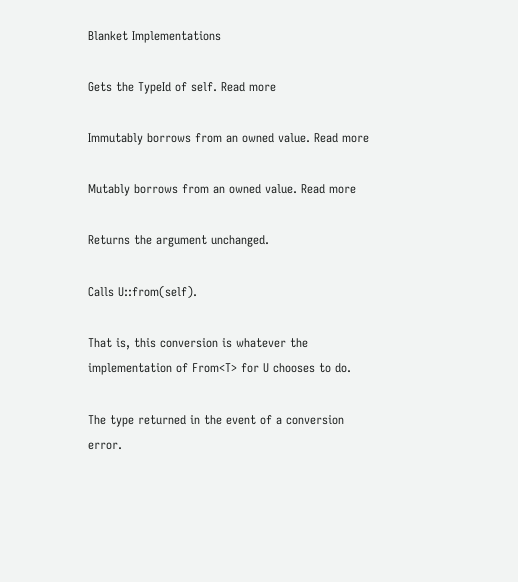Blanket Implementations

Gets the TypeId of self. Read more

Immutably borrows from an owned value. Read more

Mutably borrows from an owned value. Read more

Returns the argument unchanged.

Calls U::from(self).

That is, this conversion is whatever the implementation of From<T> for U chooses to do.

The type returned in the event of a conversion error.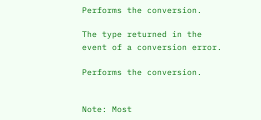Performs the conversion.

The type returned in the event of a conversion error.

Performs the conversion.


Note: Most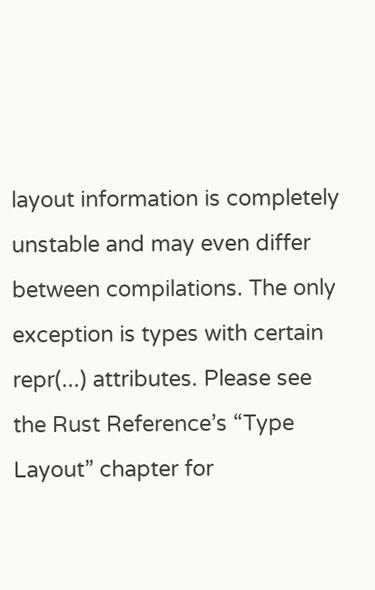layout information is completely unstable and may even differ between compilations. The only exception is types with certain repr(...) attributes. Please see the Rust Reference’s “Type Layout” chapter for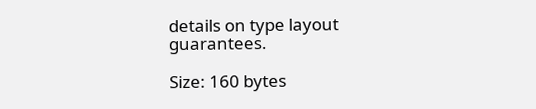details on type layout guarantees.

Size: 160 bytes